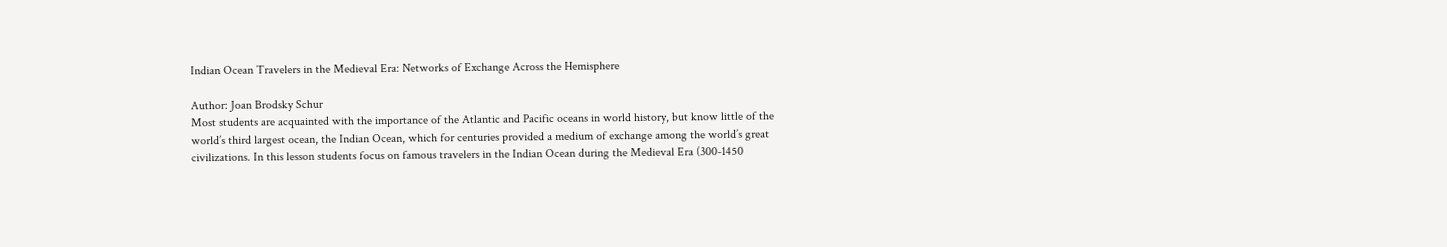Indian Ocean Travelers in the Medieval Era: Networks of Exchange Across the Hemisphere

Author: Joan Brodsky Schur
Most students are acquainted with the importance of the Atlantic and Pacific oceans in world history, but know little of the world’s third largest ocean, the Indian Ocean, which for centuries provided a medium of exchange among the world’s great civilizations. In this lesson students focus on famous travelers in the Indian Ocean during the Medieval Era (300-1450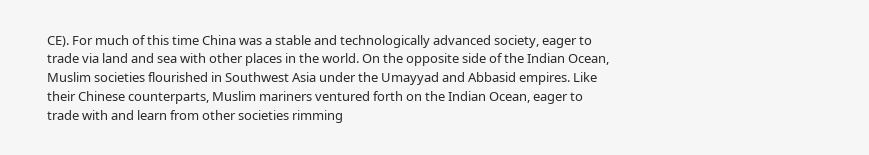CE). For much of this time China was a stable and technologically advanced society, eager to trade via land and sea with other places in the world. On the opposite side of the Indian Ocean, Muslim societies flourished in Southwest Asia under the Umayyad and Abbasid empires. Like their Chinese counterparts, Muslim mariners ventured forth on the Indian Ocean, eager to trade with and learn from other societies rimming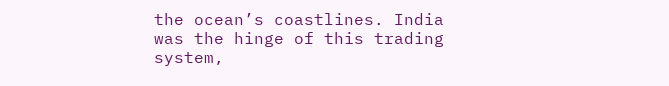the ocean’s coastlines. India was the hinge of this trading system,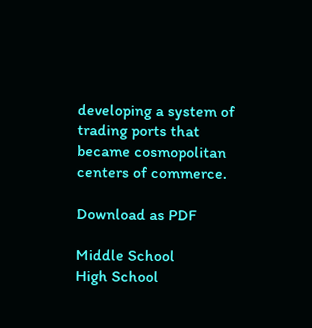developing a system of trading ports that became cosmopolitan centers of commerce.

Download as PDF

Middle School
High School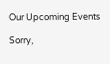Our Upcoming Events

Sorry,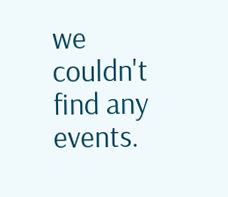we couldn't find any events.